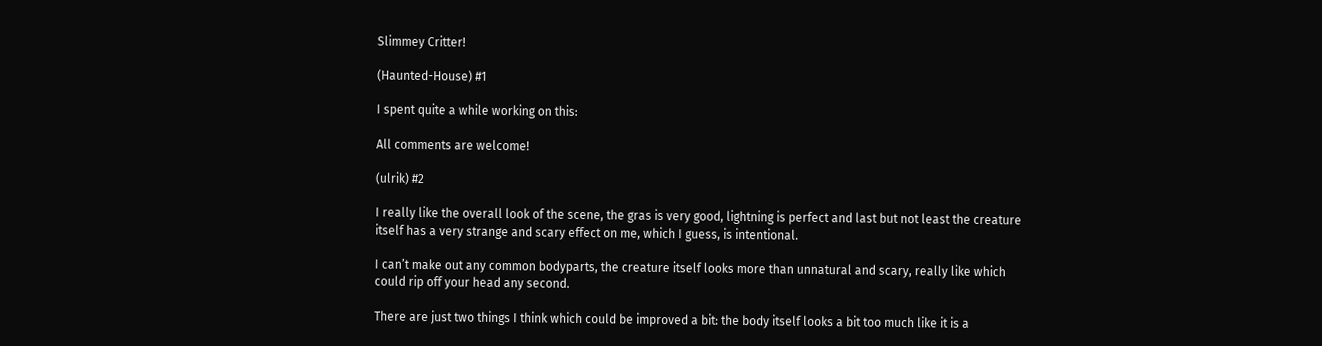Slimmey Critter!

(Haunted-House) #1

I spent quite a while working on this:

All comments are welcome!

(ulrik) #2

I really like the overall look of the scene, the gras is very good, lightning is perfect and last but not least the creature itself has a very strange and scary effect on me, which I guess, is intentional.

I can’t make out any common bodyparts, the creature itself looks more than unnatural and scary, really like which could rip off your head any second.

There are just two things I think which could be improved a bit: the body itself looks a bit too much like it is a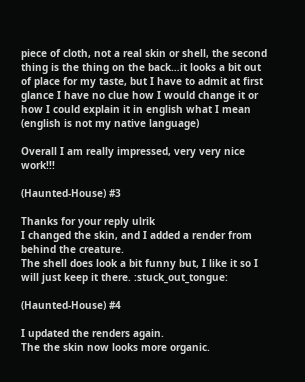piece of cloth, not a real skin or shell, the second thing is the thing on the back…it looks a bit out of place for my taste, but I have to admit at first glance I have no clue how I would change it or how I could explain it in english what I mean (english is not my native language)

Overall I am really impressed, very very nice work!!!

(Haunted-House) #3

Thanks for your reply ulrik
I changed the skin, and I added a render from behind the creature.
The shell does look a bit funny but, I like it so I will just keep it there. :stuck_out_tongue:

(Haunted-House) #4

I updated the renders again.
The the skin now looks more organic.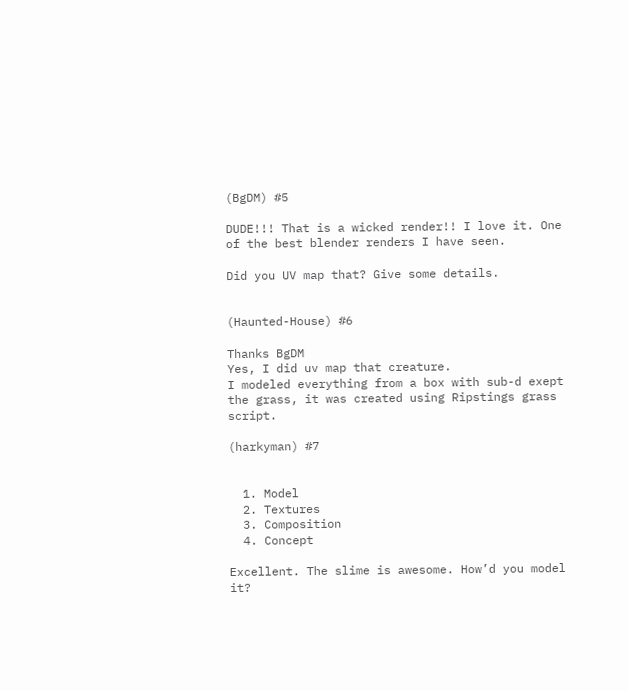(BgDM) #5

DUDE!!! That is a wicked render!! I love it. One of the best blender renders I have seen.

Did you UV map that? Give some details.


(Haunted-House) #6

Thanks BgDM
Yes, I did uv map that creature.
I modeled everything from a box with sub-d exept the grass, it was created using Ripstings grass script.

(harkyman) #7


  1. Model
  2. Textures
  3. Composition
  4. Concept

Excellent. The slime is awesome. How’d you model it?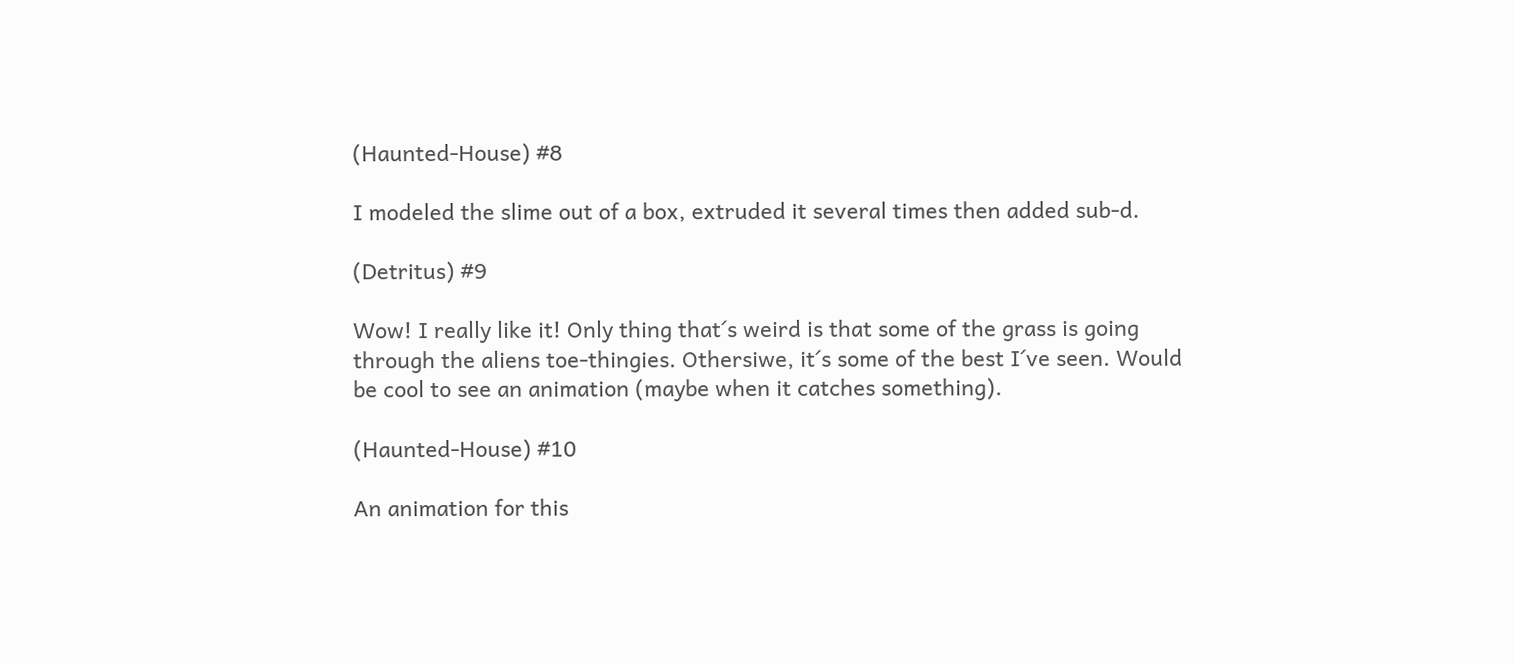(Haunted-House) #8

I modeled the slime out of a box, extruded it several times then added sub-d.

(Detritus) #9

Wow! I really like it! Only thing that´s weird is that some of the grass is going through the aliens toe-thingies. Othersiwe, it´s some of the best I´ve seen. Would be cool to see an animation (maybe when it catches something).

(Haunted-House) #10

An animation for this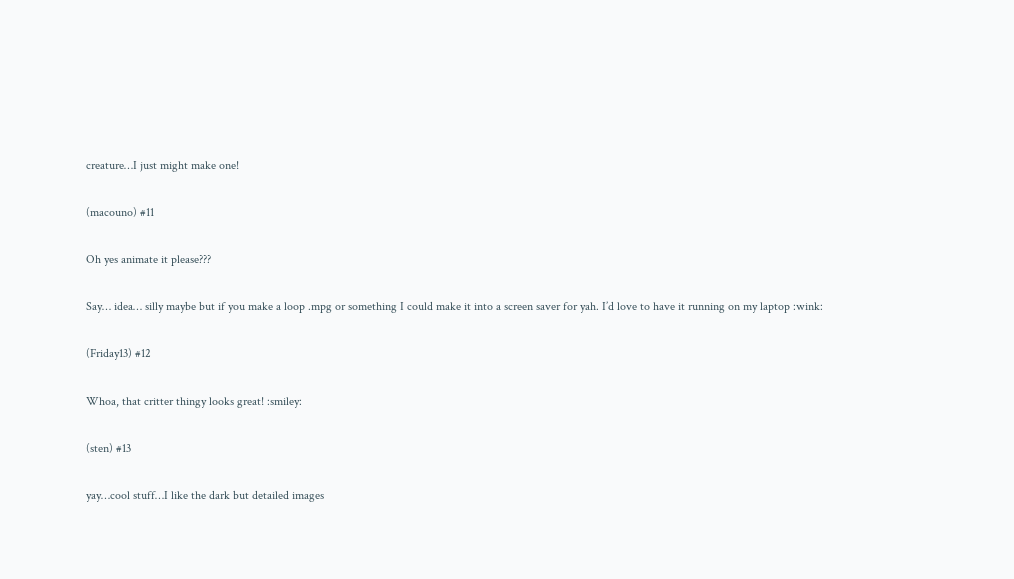creature…I just might make one!

(macouno) #11

Oh yes animate it please???

Say… idea… silly maybe but if you make a loop .mpg or something I could make it into a screen saver for yah. I’d love to have it running on my laptop :wink:

(Friday13) #12

Whoa, that critter thingy looks great! :smiley:

(sten) #13

yay…cool stuff…I like the dark but detailed images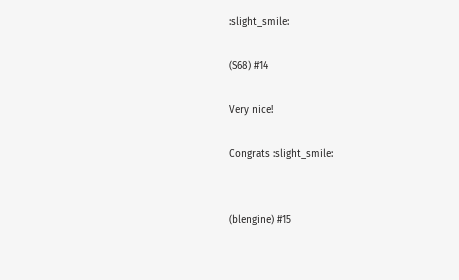:slight_smile:

(S68) #14

Very nice!

Congrats :slight_smile:


(blengine) #15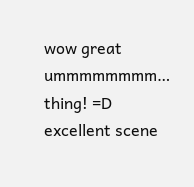wow great ummmmmmmm… thing! =D
excellent scene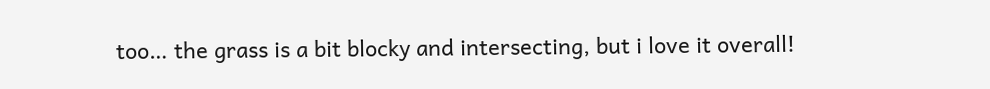too… the grass is a bit blocky and intersecting, but i love it overall!